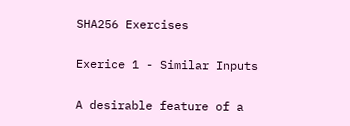SHA256 Exercises

Exerice 1 - Similar Inputs

A desirable feature of a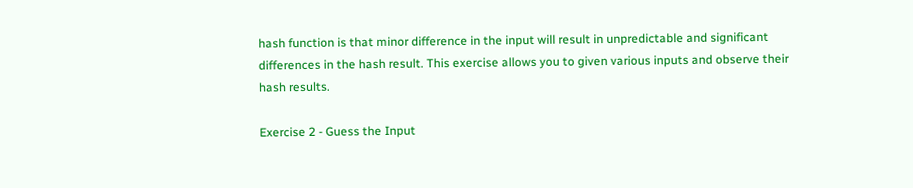hash function is that minor difference in the input will result in unpredictable and significant differences in the hash result. This exercise allows you to given various inputs and observe their hash results.

Exercise 2 - Guess the Input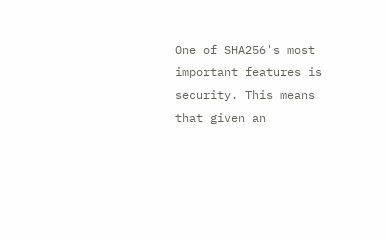One of SHA256's most important features is security. This means that given an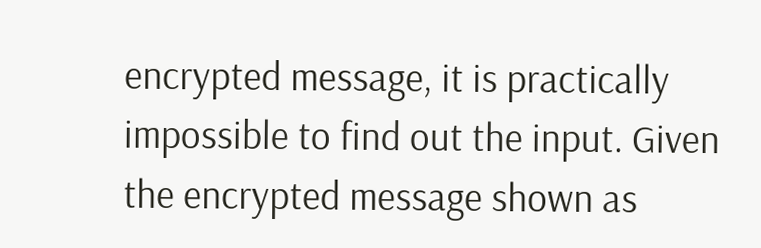encrypted message, it is practically impossible to find out the input. Given the encrypted message shown as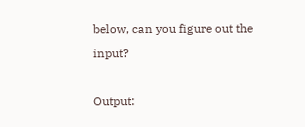below, can you figure out the input?

Output: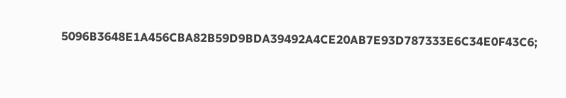5096B3648E1A456CBA82B59D9BDA39492A4CE20AB7E93D787333E6C34E0F43C6;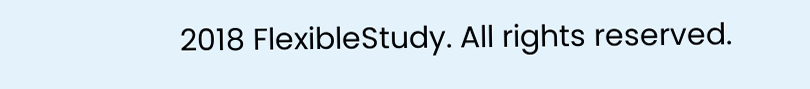2018 FlexibleStudy. All rights reserved.